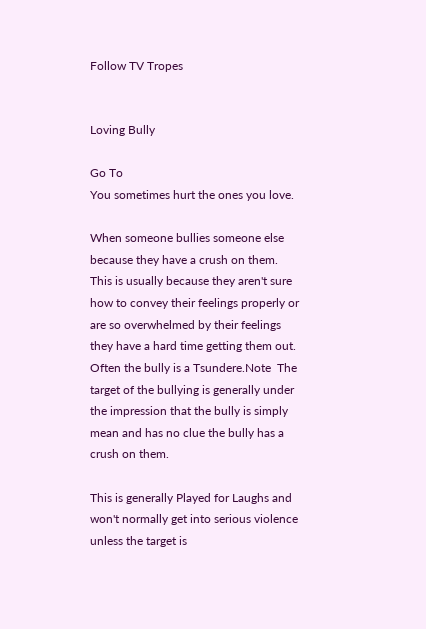Follow TV Tropes


Loving Bully

Go To
You sometimes hurt the ones you love.

When someone bullies someone else because they have a crush on them. This is usually because they aren't sure how to convey their feelings properly or are so overwhelmed by their feelings they have a hard time getting them out. Often the bully is a Tsundere.Note  The target of the bullying is generally under the impression that the bully is simply mean and has no clue the bully has a crush on them.

This is generally Played for Laughs and won't normally get into serious violence unless the target is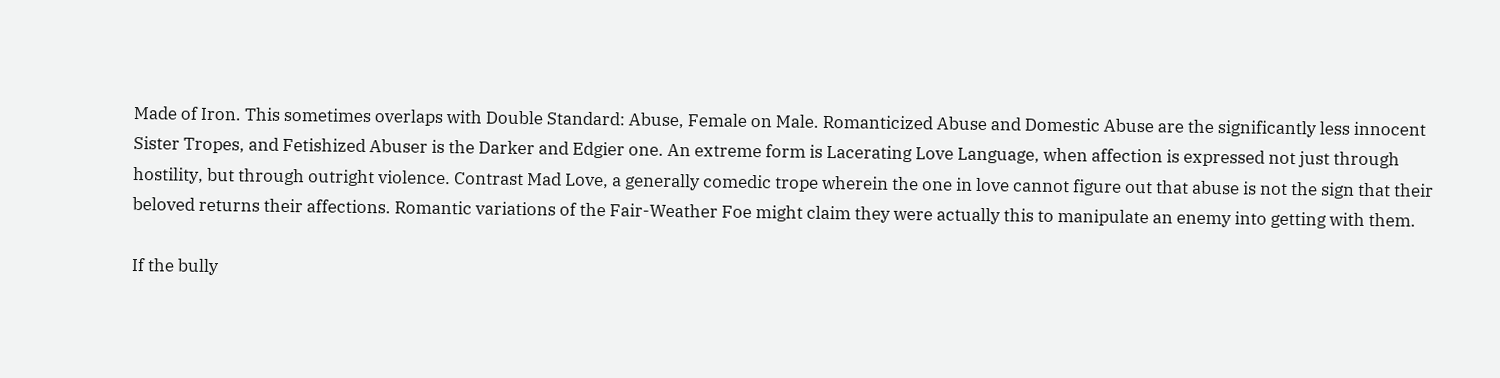Made of Iron. This sometimes overlaps with Double Standard: Abuse, Female on Male. Romanticized Abuse and Domestic Abuse are the significantly less innocent Sister Tropes, and Fetishized Abuser is the Darker and Edgier one. An extreme form is Lacerating Love Language, when affection is expressed not just through hostility, but through outright violence. Contrast Mad Love, a generally comedic trope wherein the one in love cannot figure out that abuse is not the sign that their beloved returns their affections. Romantic variations of the Fair-Weather Foe might claim they were actually this to manipulate an enemy into getting with them.

If the bully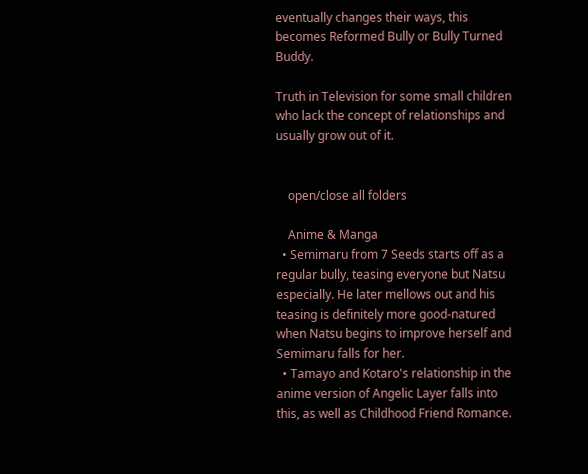eventually changes their ways, this becomes Reformed Bully or Bully Turned Buddy.

Truth in Television for some small children who lack the concept of relationships and usually grow out of it.


    open/close all folders

    Anime & Manga
  • Semimaru from 7 Seeds starts off as a regular bully, teasing everyone but Natsu especially. He later mellows out and his teasing is definitely more good-natured when Natsu begins to improve herself and Semimaru falls for her.
  • Tamayo and Kotaro's relationship in the anime version of Angelic Layer falls into this, as well as Childhood Friend Romance.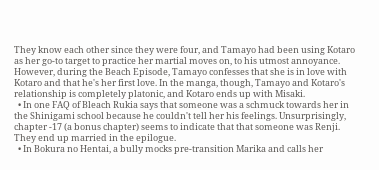They know each other since they were four, and Tamayo had been using Kotaro as her go-to target to practice her martial moves on, to his utmost annoyance. However, during the Beach Episode, Tamayo confesses that she is in love with Kotaro and that he's her first love. In the manga, though, Tamayo and Kotaro's relationship is completely platonic, and Kotaro ends up with Misaki.
  • In one FAQ of Bleach Rukia says that someone was a schmuck towards her in the Shinigami school because he couldn't tell her his feelings. Unsurprisingly, chapter -17 (a bonus chapter) seems to indicate that that someone was Renji. They end up married in the epilogue.
  • In Bokura no Hentai, a bully mocks pre-transition Marika and calls her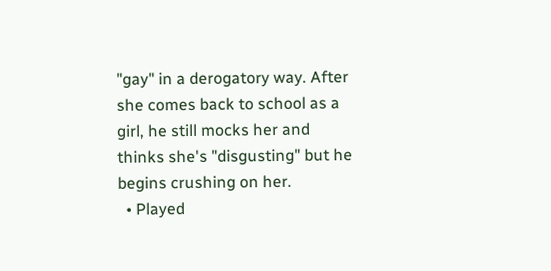"gay" in a derogatory way. After she comes back to school as a girl, he still mocks her and thinks she's "disgusting" but he begins crushing on her.
  • Played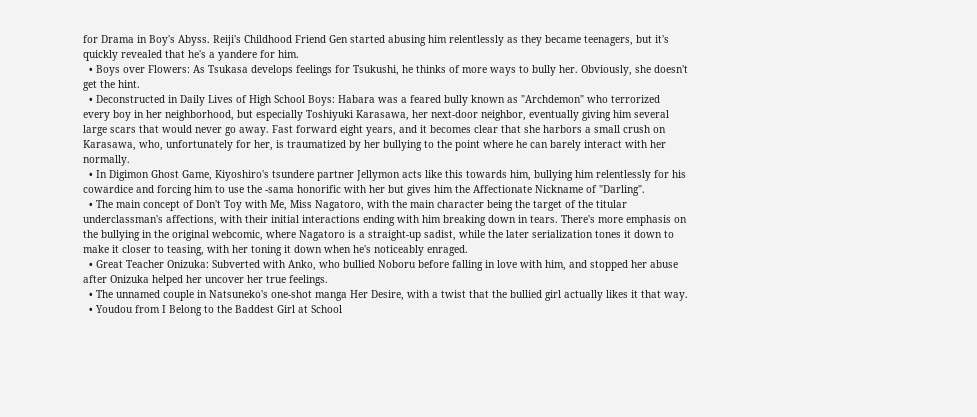for Drama in Boy's Abyss. Reiji's Childhood Friend Gen started abusing him relentlessly as they became teenagers, but it's quickly revealed that he's a yandere for him.
  • Boys over Flowers: As Tsukasa develops feelings for Tsukushi, he thinks of more ways to bully her. Obviously, she doesn't get the hint.
  • Deconstructed in Daily Lives of High School Boys: Habara was a feared bully known as "Archdemon" who terrorized every boy in her neighborhood, but especially Toshiyuki Karasawa, her next-door neighbor, eventually giving him several large scars that would never go away. Fast forward eight years, and it becomes clear that she harbors a small crush on Karasawa, who, unfortunately for her, is traumatized by her bullying to the point where he can barely interact with her normally.
  • In Digimon Ghost Game, Kiyoshiro's tsundere partner Jellymon acts like this towards him, bullying him relentlessly for his cowardice and forcing him to use the -sama honorific with her but gives him the Affectionate Nickname of "Darling".
  • The main concept of Don't Toy with Me, Miss Nagatoro, with the main character being the target of the titular underclassman's affections, with their initial interactions ending with him breaking down in tears. There's more emphasis on the bullying in the original webcomic, where Nagatoro is a straight-up sadist, while the later serialization tones it down to make it closer to teasing, with her toning it down when he's noticeably enraged.
  • Great Teacher Onizuka: Subverted with Anko, who bullied Noboru before falling in love with him, and stopped her abuse after Onizuka helped her uncover her true feelings.
  • The unnamed couple in Natsuneko's one-shot manga Her Desire, with a twist that the bullied girl actually likes it that way.
  • Youdou from I Belong to the Baddest Girl at School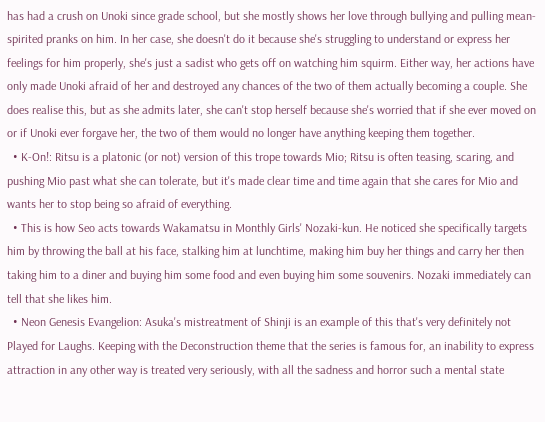has had a crush on Unoki since grade school, but she mostly shows her love through bullying and pulling mean-spirited pranks on him. In her case, she doesn't do it because she's struggling to understand or express her feelings for him properly, she's just a sadist who gets off on watching him squirm. Either way, her actions have only made Unoki afraid of her and destroyed any chances of the two of them actually becoming a couple. She does realise this, but as she admits later, she can't stop herself because she's worried that if she ever moved on or if Unoki ever forgave her, the two of them would no longer have anything keeping them together.
  • K-On!: Ritsu is a platonic (or not) version of this trope towards Mio; Ritsu is often teasing, scaring, and pushing Mio past what she can tolerate, but it's made clear time and time again that she cares for Mio and wants her to stop being so afraid of everything.
  • This is how Seo acts towards Wakamatsu in Monthly Girls' Nozaki-kun. He noticed she specifically targets him by throwing the ball at his face, stalking him at lunchtime, making him buy her things and carry her then taking him to a diner and buying him some food and even buying him some souvenirs. Nozaki immediately can tell that she likes him.
  • Neon Genesis Evangelion: Asuka's mistreatment of Shinji is an example of this that's very definitely not Played for Laughs. Keeping with the Deconstruction theme that the series is famous for, an inability to express attraction in any other way is treated very seriously, with all the sadness and horror such a mental state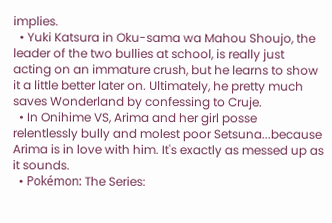implies.
  • Yuki Katsura in Oku-sama wa Mahou Shoujo, the leader of the two bullies at school, is really just acting on an immature crush, but he learns to show it a little better later on. Ultimately, he pretty much saves Wonderland by confessing to Cruje.
  • In Onihime VS, Arima and her girl posse relentlessly bully and molest poor Setsuna...because Arima is in love with him. It's exactly as messed up as it sounds.
  • Pokémon: The Series: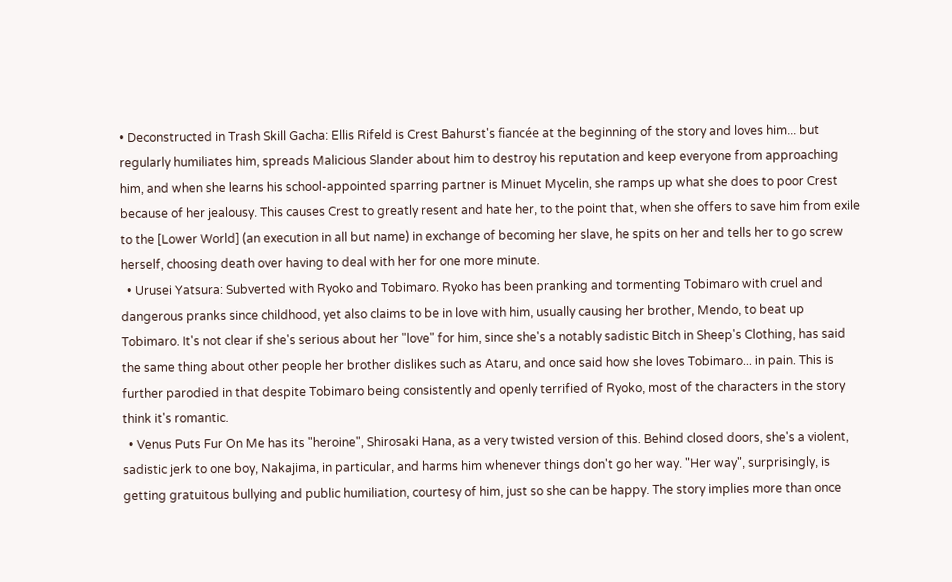• Deconstructed in Trash Skill Gacha: Ellis Rifeld is Crest Bahurst's fiancée at the beginning of the story and loves him... but regularly humiliates him, spreads Malicious Slander about him to destroy his reputation and keep everyone from approaching him, and when she learns his school-appointed sparring partner is Minuet Mycelin, she ramps up what she does to poor Crest because of her jealousy. This causes Crest to greatly resent and hate her, to the point that, when she offers to save him from exile to the [Lower World] (an execution in all but name) in exchange of becoming her slave, he spits on her and tells her to go screw herself, choosing death over having to deal with her for one more minute.
  • Urusei Yatsura: Subverted with Ryoko and Tobimaro. Ryoko has been pranking and tormenting Tobimaro with cruel and dangerous pranks since childhood, yet also claims to be in love with him, usually causing her brother, Mendo, to beat up Tobimaro. It's not clear if she's serious about her "love" for him, since she's a notably sadistic Bitch in Sheep's Clothing, has said the same thing about other people her brother dislikes such as Ataru, and once said how she loves Tobimaro... in pain. This is further parodied in that despite Tobimaro being consistently and openly terrified of Ryoko, most of the characters in the story think it's romantic.
  • Venus Puts Fur On Me has its "heroine", Shirosaki Hana, as a very twisted version of this. Behind closed doors, she's a violent, sadistic jerk to one boy, Nakajima, in particular, and harms him whenever things don't go her way. "Her way", surprisingly, is getting gratuitous bullying and public humiliation, courtesy of him, just so she can be happy. The story implies more than once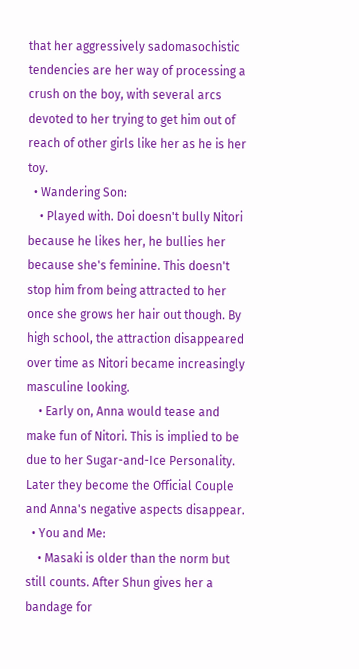that her aggressively sadomasochistic tendencies are her way of processing a crush on the boy, with several arcs devoted to her trying to get him out of reach of other girls like her as he is her toy.
  • Wandering Son:
    • Played with. Doi doesn't bully Nitori because he likes her, he bullies her because she's feminine. This doesn't stop him from being attracted to her once she grows her hair out though. By high school, the attraction disappeared over time as Nitori became increasingly masculine looking.
    • Early on, Anna would tease and make fun of Nitori. This is implied to be due to her Sugar-and-Ice Personality. Later they become the Official Couple and Anna's negative aspects disappear.
  • You and Me:
    • Masaki is older than the norm but still counts. After Shun gives her a bandage for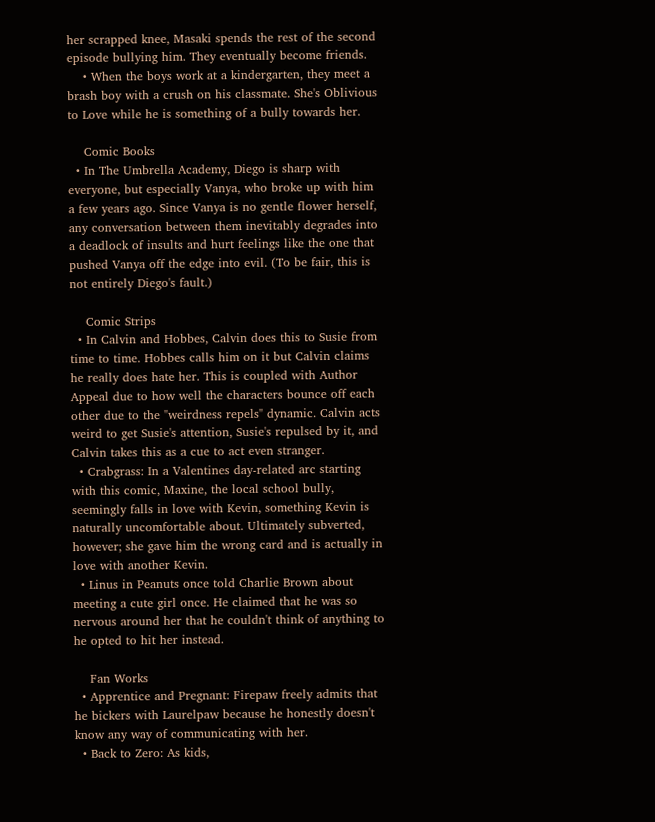her scrapped knee, Masaki spends the rest of the second episode bullying him. They eventually become friends.
    • When the boys work at a kindergarten, they meet a brash boy with a crush on his classmate. She's Oblivious to Love while he is something of a bully towards her.

    Comic Books
  • In The Umbrella Academy, Diego is sharp with everyone, but especially Vanya, who broke up with him a few years ago. Since Vanya is no gentle flower herself, any conversation between them inevitably degrades into a deadlock of insults and hurt feelings like the one that pushed Vanya off the edge into evil. (To be fair, this is not entirely Diego's fault.)

    Comic Strips
  • In Calvin and Hobbes, Calvin does this to Susie from time to time. Hobbes calls him on it but Calvin claims he really does hate her. This is coupled with Author Appeal due to how well the characters bounce off each other due to the "weirdness repels" dynamic. Calvin acts weird to get Susie's attention, Susie's repulsed by it, and Calvin takes this as a cue to act even stranger.
  • Crabgrass: In a Valentines day-related arc starting with this comic, Maxine, the local school bully, seemingly falls in love with Kevin, something Kevin is naturally uncomfortable about. Ultimately subverted, however; she gave him the wrong card and is actually in love with another Kevin.
  • Linus in Peanuts once told Charlie Brown about meeting a cute girl once. He claimed that he was so nervous around her that he couldn't think of anything to he opted to hit her instead.

    Fan Works
  • Apprentice and Pregnant: Firepaw freely admits that he bickers with Laurelpaw because he honestly doesn't know any way of communicating with her.
  • Back to Zero: As kids,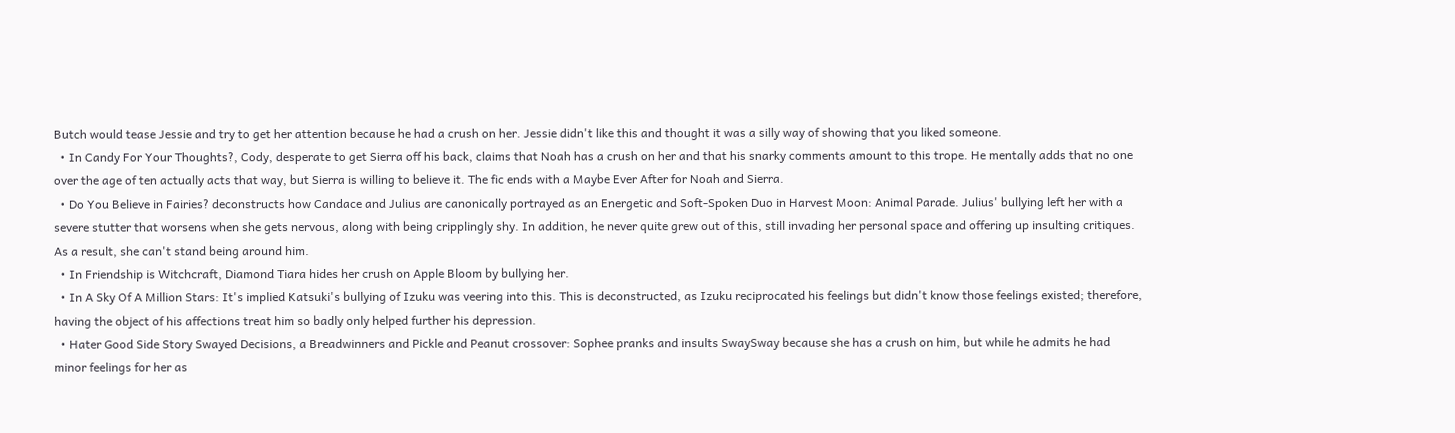Butch would tease Jessie and try to get her attention because he had a crush on her. Jessie didn't like this and thought it was a silly way of showing that you liked someone.
  • In Candy For Your Thoughts?, Cody, desperate to get Sierra off his back, claims that Noah has a crush on her and that his snarky comments amount to this trope. He mentally adds that no one over the age of ten actually acts that way, but Sierra is willing to believe it. The fic ends with a Maybe Ever After for Noah and Sierra.
  • Do You Believe in Fairies? deconstructs how Candace and Julius are canonically portrayed as an Energetic and Soft-Spoken Duo in Harvest Moon: Animal Parade. Julius' bullying left her with a severe stutter that worsens when she gets nervous, along with being cripplingly shy. In addition, he never quite grew out of this, still invading her personal space and offering up insulting critiques. As a result, she can't stand being around him.
  • In Friendship is Witchcraft, Diamond Tiara hides her crush on Apple Bloom by bullying her.
  • In A Sky Of A Million Stars: It's implied Katsuki's bullying of Izuku was veering into this. This is deconstructed, as Izuku reciprocated his feelings but didn't know those feelings existed; therefore, having the object of his affections treat him so badly only helped further his depression.
  • Hater Good Side Story Swayed Decisions, a Breadwinners and Pickle and Peanut crossover: Sophee pranks and insults SwaySway because she has a crush on him, but while he admits he had minor feelings for her as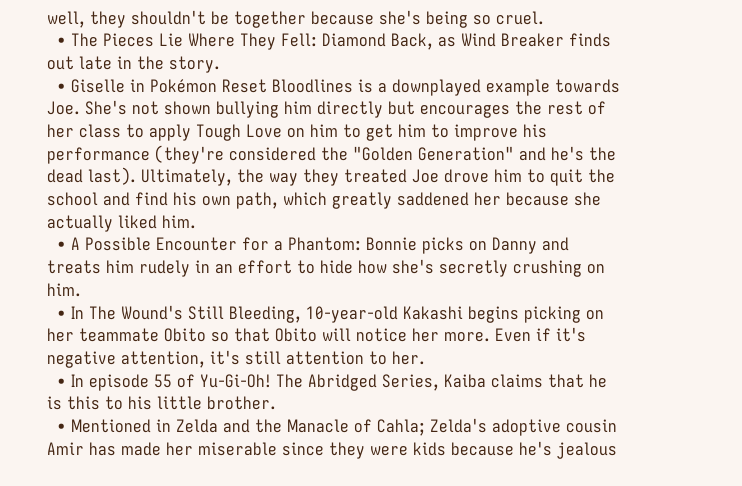well, they shouldn't be together because she's being so cruel.
  • The Pieces Lie Where They Fell: Diamond Back, as Wind Breaker finds out late in the story.
  • Giselle in Pokémon Reset Bloodlines is a downplayed example towards Joe. She's not shown bullying him directly but encourages the rest of her class to apply Tough Love on him to get him to improve his performance (they're considered the "Golden Generation" and he's the dead last). Ultimately, the way they treated Joe drove him to quit the school and find his own path, which greatly saddened her because she actually liked him.
  • A Possible Encounter for a Phantom: Bonnie picks on Danny and treats him rudely in an effort to hide how she's secretly crushing on him.
  • In The Wound's Still Bleeding, 10-year-old Kakashi begins picking on her teammate Obito so that Obito will notice her more. Even if it's negative attention, it's still attention to her.
  • In episode 55 of Yu-Gi-Oh! The Abridged Series, Kaiba claims that he is this to his little brother.
  • Mentioned in Zelda and the Manacle of Cahla; Zelda's adoptive cousin Amir has made her miserable since they were kids because he's jealous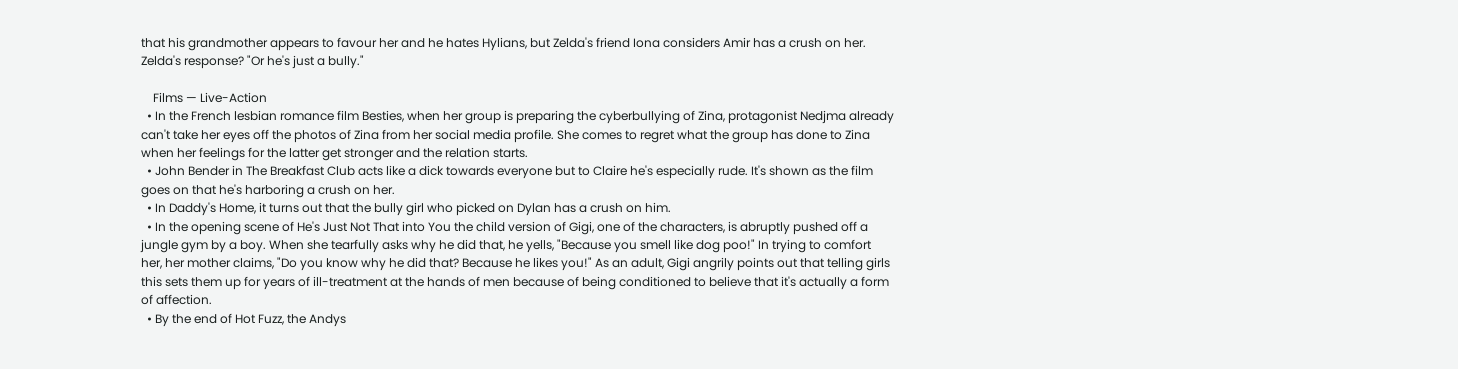that his grandmother appears to favour her and he hates Hylians, but Zelda's friend Iona considers Amir has a crush on her. Zelda's response? "Or he's just a bully."

    Films — Live-Action
  • In the French lesbian romance film Besties, when her group is preparing the cyberbullying of Zina, protagonist Nedjma already can't take her eyes off the photos of Zina from her social media profile. She comes to regret what the group has done to Zina when her feelings for the latter get stronger and the relation starts.
  • John Bender in The Breakfast Club acts like a dick towards everyone but to Claire he's especially rude. It's shown as the film goes on that he's harboring a crush on her.
  • In Daddy's Home, it turns out that the bully girl who picked on Dylan has a crush on him.
  • In the opening scene of He's Just Not That into You the child version of Gigi, one of the characters, is abruptly pushed off a jungle gym by a boy. When she tearfully asks why he did that, he yells, "Because you smell like dog poo!" In trying to comfort her, her mother claims, "Do you know why he did that? Because he likes you!" As an adult, Gigi angrily points out that telling girls this sets them up for years of ill-treatment at the hands of men because of being conditioned to believe that it's actually a form of affection.
  • By the end of Hot Fuzz, the Andys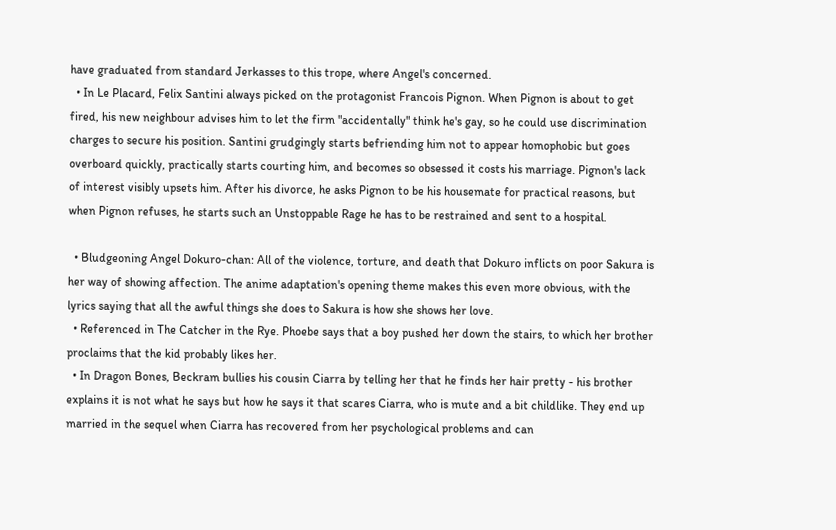have graduated from standard Jerkasses to this trope, where Angel's concerned.
  • In Le Placard, Felix Santini always picked on the protagonist Francois Pignon. When Pignon is about to get fired, his new neighbour advises him to let the firm "accidentally" think he's gay, so he could use discrimination charges to secure his position. Santini grudgingly starts befriending him not to appear homophobic but goes overboard quickly, practically starts courting him, and becomes so obsessed it costs his marriage. Pignon's lack of interest visibly upsets him. After his divorce, he asks Pignon to be his housemate for practical reasons, but when Pignon refuses, he starts such an Unstoppable Rage he has to be restrained and sent to a hospital.

  • Bludgeoning Angel Dokuro-chan: All of the violence, torture, and death that Dokuro inflicts on poor Sakura is her way of showing affection. The anime adaptation's opening theme makes this even more obvious, with the lyrics saying that all the awful things she does to Sakura is how she shows her love.
  • Referenced in The Catcher in the Rye. Phoebe says that a boy pushed her down the stairs, to which her brother proclaims that the kid probably likes her.
  • In Dragon Bones, Beckram bullies his cousin Ciarra by telling her that he finds her hair pretty - his brother explains it is not what he says but how he says it that scares Ciarra, who is mute and a bit childlike. They end up married in the sequel when Ciarra has recovered from her psychological problems and can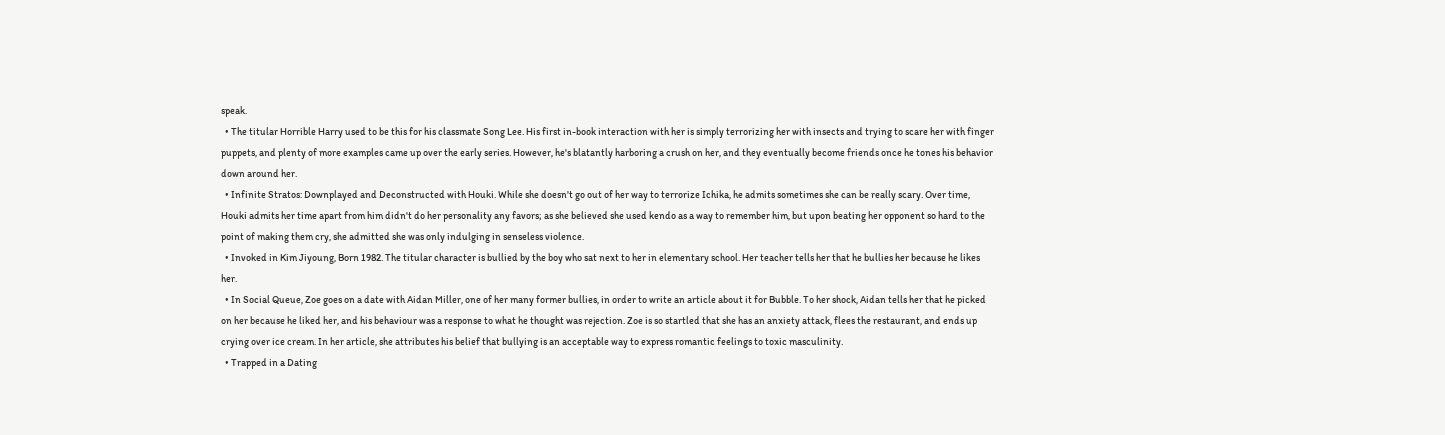speak.
  • The titular Horrible Harry used to be this for his classmate Song Lee. His first in-book interaction with her is simply terrorizing her with insects and trying to scare her with finger puppets, and plenty of more examples came up over the early series. However, he's blatantly harboring a crush on her, and they eventually become friends once he tones his behavior down around her.
  • Infinite Stratos: Downplayed and Deconstructed with Houki. While she doesn't go out of her way to terrorize Ichika, he admits sometimes she can be really scary. Over time, Houki admits her time apart from him didn't do her personality any favors; as she believed she used kendo as a way to remember him, but upon beating her opponent so hard to the point of making them cry, she admitted she was only indulging in senseless violence.
  • Invoked in Kim Jiyoung, Born 1982. The titular character is bullied by the boy who sat next to her in elementary school. Her teacher tells her that he bullies her because he likes her.
  • In Social Queue, Zoe goes on a date with Aidan Miller, one of her many former bullies, in order to write an article about it for Bubble. To her shock, Aidan tells her that he picked on her because he liked her, and his behaviour was a response to what he thought was rejection. Zoe is so startled that she has an anxiety attack, flees the restaurant, and ends up crying over ice cream. In her article, she attributes his belief that bullying is an acceptable way to express romantic feelings to toxic masculinity.
  • Trapped in a Dating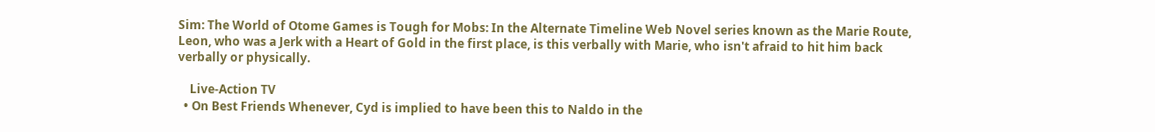Sim: The World of Otome Games is Tough for Mobs: In the Alternate Timeline Web Novel series known as the Marie Route, Leon, who was a Jerk with a Heart of Gold in the first place, is this verbally with Marie, who isn't afraid to hit him back verbally or physically.

    Live-Action TV
  • On Best Friends Whenever, Cyd is implied to have been this to Naldo in the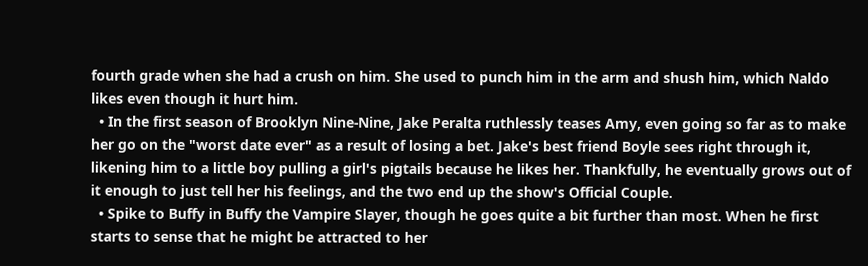fourth grade when she had a crush on him. She used to punch him in the arm and shush him, which Naldo likes even though it hurt him.
  • In the first season of Brooklyn Nine-Nine, Jake Peralta ruthlessly teases Amy, even going so far as to make her go on the "worst date ever" as a result of losing a bet. Jake's best friend Boyle sees right through it, likening him to a little boy pulling a girl's pigtails because he likes her. Thankfully, he eventually grows out of it enough to just tell her his feelings, and the two end up the show's Official Couple.
  • Spike to Buffy in Buffy the Vampire Slayer, though he goes quite a bit further than most. When he first starts to sense that he might be attracted to her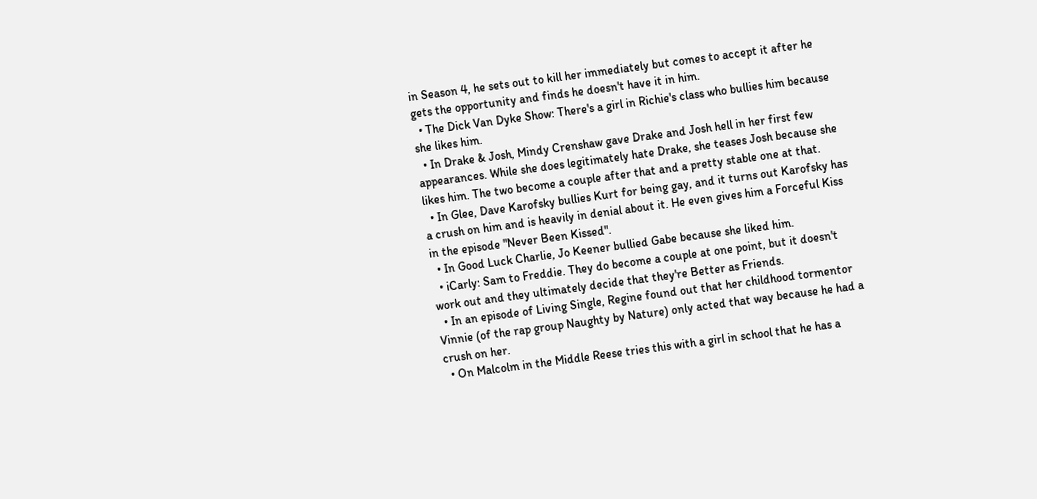in Season 4, he sets out to kill her immediately but comes to accept it after he gets the opportunity and finds he doesn't have it in him.
  • The Dick Van Dyke Show: There's a girl in Richie's class who bullies him because she likes him.
  • In Drake & Josh, Mindy Crenshaw gave Drake and Josh hell in her first few appearances. While she does legitimately hate Drake, she teases Josh because she likes him. The two become a couple after that and a pretty stable one at that.
  • In Glee, Dave Karofsky bullies Kurt for being gay, and it turns out Karofsky has a crush on him and is heavily in denial about it. He even gives him a Forceful Kiss in the episode "Never Been Kissed".
  • In Good Luck Charlie, Jo Keener bullied Gabe because she liked him.
  • iCarly: Sam to Freddie. They do become a couple at one point, but it doesn't work out and they ultimately decide that they're Better as Friends.
  • In an episode of Living Single, Regine found out that her childhood tormentor Vinnie (of the rap group Naughty by Nature) only acted that way because he had a crush on her.
  • On Malcolm in the Middle Reese tries this with a girl in school that he has a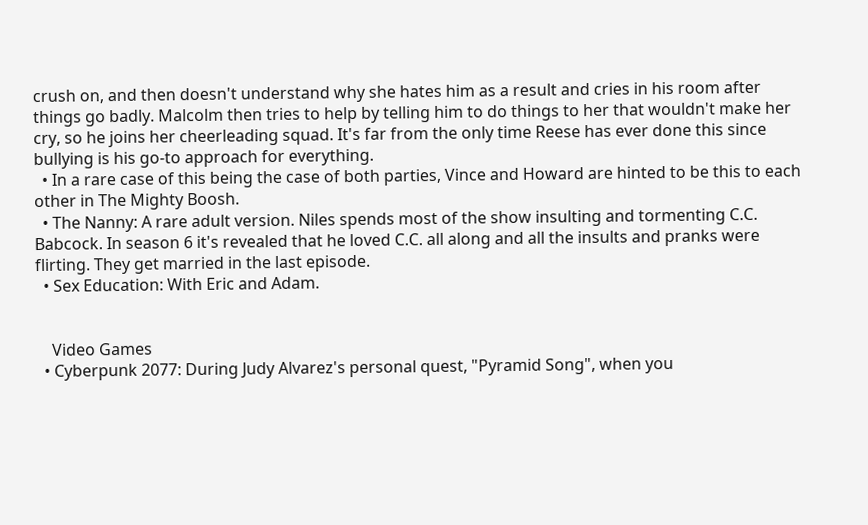crush on, and then doesn't understand why she hates him as a result and cries in his room after things go badly. Malcolm then tries to help by telling him to do things to her that wouldn't make her cry, so he joins her cheerleading squad. It's far from the only time Reese has ever done this since bullying is his go-to approach for everything.
  • In a rare case of this being the case of both parties, Vince and Howard are hinted to be this to each other in The Mighty Boosh.
  • The Nanny: A rare adult version. Niles spends most of the show insulting and tormenting C.C. Babcock. In season 6 it's revealed that he loved C.C. all along and all the insults and pranks were flirting. They get married in the last episode.
  • Sex Education: With Eric and Adam.


    Video Games
  • Cyberpunk 2077: During Judy Alvarez's personal quest, "Pyramid Song", when you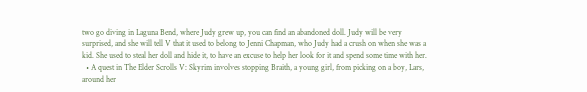two go diving in Laguna Bend, where Judy grew up, you can find an abandoned doll. Judy will be very surprised, and she will tell V that it used to belong to Jenni Chapman, who Judy had a crush on when she was a kid. She used to steal her doll and hide it, to have an excuse to help her look for it and spend some time with her.
  • A quest in The Elder Scrolls V: Skyrim involves stopping Braith, a young girl, from picking on a boy, Lars, around her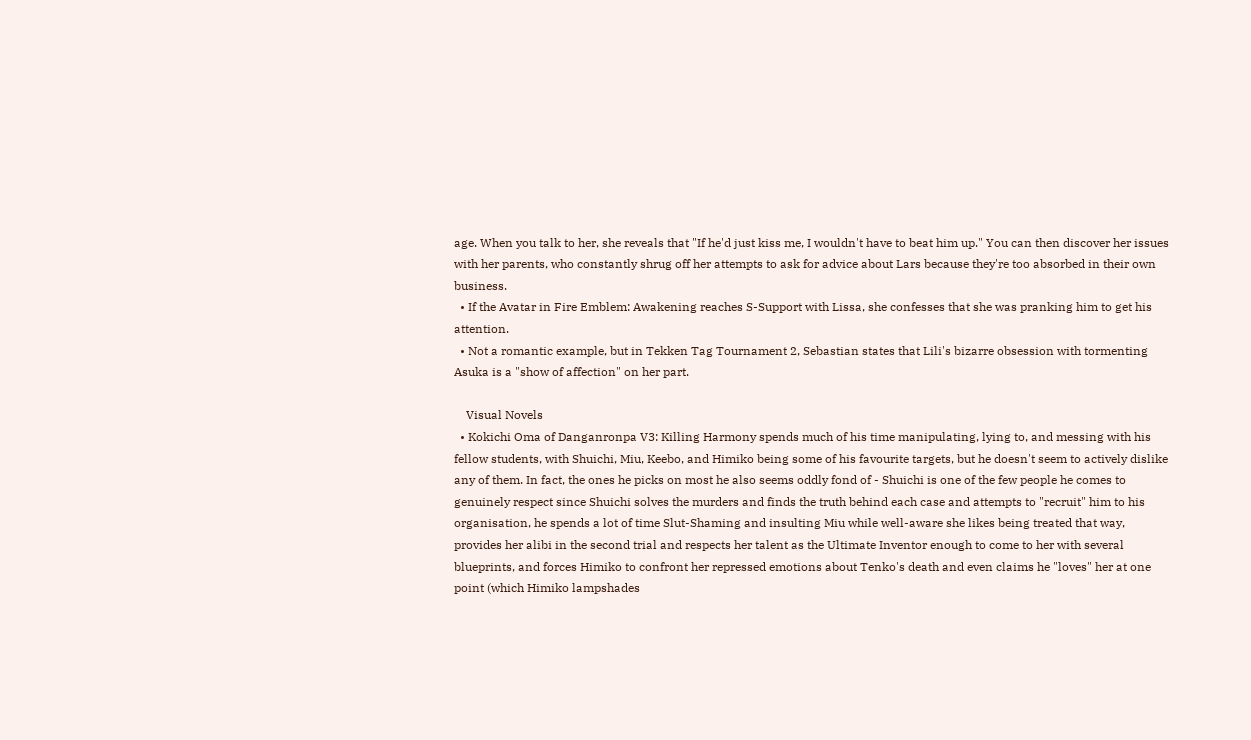age. When you talk to her, she reveals that "If he'd just kiss me, I wouldn't have to beat him up." You can then discover her issues with her parents, who constantly shrug off her attempts to ask for advice about Lars because they're too absorbed in their own business.
  • If the Avatar in Fire Emblem: Awakening reaches S-Support with Lissa, she confesses that she was pranking him to get his attention.
  • Not a romantic example, but in Tekken Tag Tournament 2, Sebastian states that Lili's bizarre obsession with tormenting Asuka is a "show of affection" on her part.

    Visual Novels
  • Kokichi Oma of Danganronpa V3: Killing Harmony spends much of his time manipulating, lying to, and messing with his fellow students, with Shuichi, Miu, Keebo, and Himiko being some of his favourite targets, but he doesn't seem to actively dislike any of them. In fact, the ones he picks on most he also seems oddly fond of - Shuichi is one of the few people he comes to genuinely respect since Shuichi solves the murders and finds the truth behind each case and attempts to "recruit" him to his organisation, he spends a lot of time Slut-Shaming and insulting Miu while well-aware she likes being treated that way, provides her alibi in the second trial and respects her talent as the Ultimate Inventor enough to come to her with several blueprints, and forces Himiko to confront her repressed emotions about Tenko's death and even claims he "loves" her at one point (which Himiko lampshades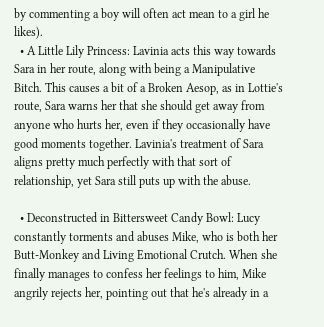by commenting a boy will often act mean to a girl he likes).
  • A Little Lily Princess: Lavinia acts this way towards Sara in her route, along with being a Manipulative Bitch. This causes a bit of a Broken Aesop, as in Lottie's route, Sara warns her that she should get away from anyone who hurts her, even if they occasionally have good moments together. Lavinia's treatment of Sara aligns pretty much perfectly with that sort of relationship, yet Sara still puts up with the abuse.

  • Deconstructed in Bittersweet Candy Bowl: Lucy constantly torments and abuses Mike, who is both her Butt-Monkey and Living Emotional Crutch. When she finally manages to confess her feelings to him, Mike angrily rejects her, pointing out that he's already in a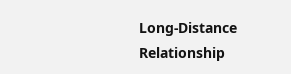Long-Distance Relationship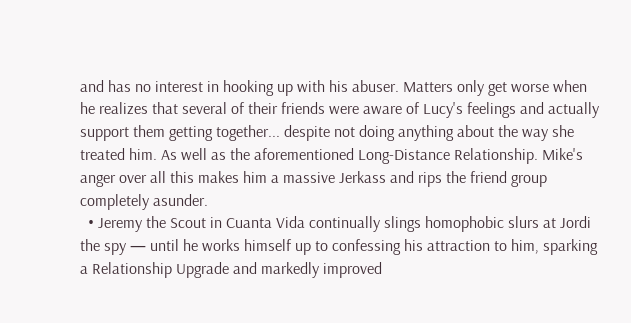and has no interest in hooking up with his abuser. Matters only get worse when he realizes that several of their friends were aware of Lucy's feelings and actually support them getting together... despite not doing anything about the way she treated him. As well as the aforementioned Long-Distance Relationship. Mike's anger over all this makes him a massive Jerkass and rips the friend group completely asunder.
  • Jeremy the Scout in Cuanta Vida continually slings homophobic slurs at Jordi the spy — until he works himself up to confessing his attraction to him, sparking a Relationship Upgrade and markedly improved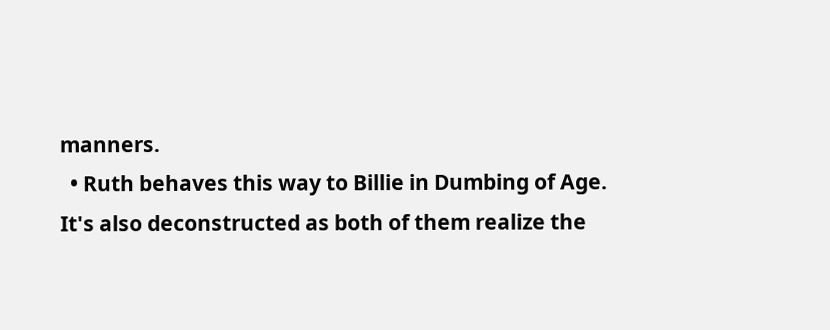manners.
  • Ruth behaves this way to Billie in Dumbing of Age. It's also deconstructed as both of them realize the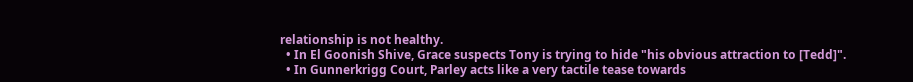relationship is not healthy.
  • In El Goonish Shive, Grace suspects Tony is trying to hide "his obvious attraction to [Tedd]".
  • In Gunnerkrigg Court, Parley acts like a very tactile tease towards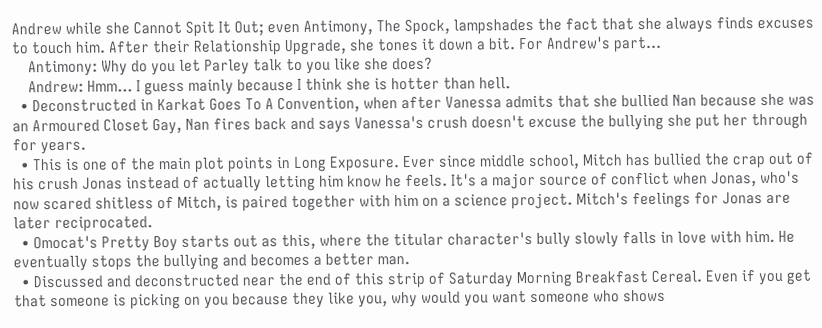Andrew while she Cannot Spit It Out; even Antimony, The Spock, lampshades the fact that she always finds excuses to touch him. After their Relationship Upgrade, she tones it down a bit. For Andrew's part...
    Antimony: Why do you let Parley talk to you like she does?
    Andrew: Hmm... I guess mainly because I think she is hotter than hell.
  • Deconstructed in Karkat Goes To A Convention, when after Vanessa admits that she bullied Nan because she was an Armoured Closet Gay, Nan fires back and says Vanessa's crush doesn't excuse the bullying she put her through for years.
  • This is one of the main plot points in Long Exposure. Ever since middle school, Mitch has bullied the crap out of his crush Jonas instead of actually letting him know he feels. It's a major source of conflict when Jonas, who's now scared shitless of Mitch, is paired together with him on a science project. Mitch's feelings for Jonas are later reciprocated.
  • Omocat's Pretty Boy starts out as this, where the titular character's bully slowly falls in love with him. He eventually stops the bullying and becomes a better man.
  • Discussed and deconstructed near the end of this strip of Saturday Morning Breakfast Cereal. Even if you get that someone is picking on you because they like you, why would you want someone who shows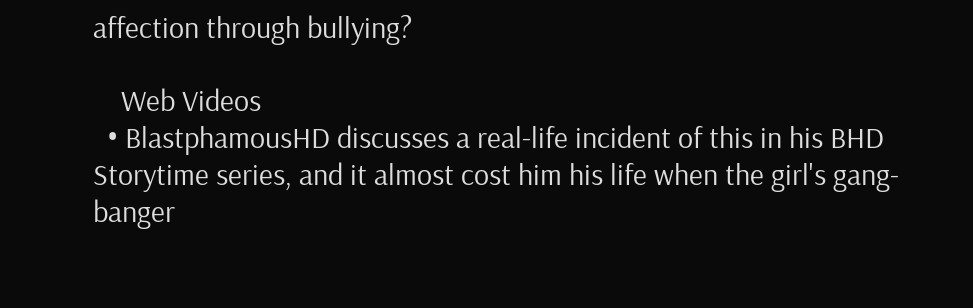affection through bullying?

    Web Videos
  • BlastphamousHD discusses a real-life incident of this in his BHD Storytime series, and it almost cost him his life when the girl's gang-banger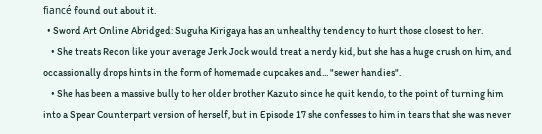fiancé found out about it.
  • Sword Art Online Abridged: Suguha Kirigaya has an unhealthy tendency to hurt those closest to her.
    • She treats Recon like your average Jerk Jock would treat a nerdy kid, but she has a huge crush on him, and occassionally drops hints in the form of homemade cupcakes and... "sewer handies".
    • She has been a massive bully to her older brother Kazuto since he quit kendo, to the point of turning him into a Spear Counterpart version of herself, but in Episode 17 she confesses to him in tears that she was never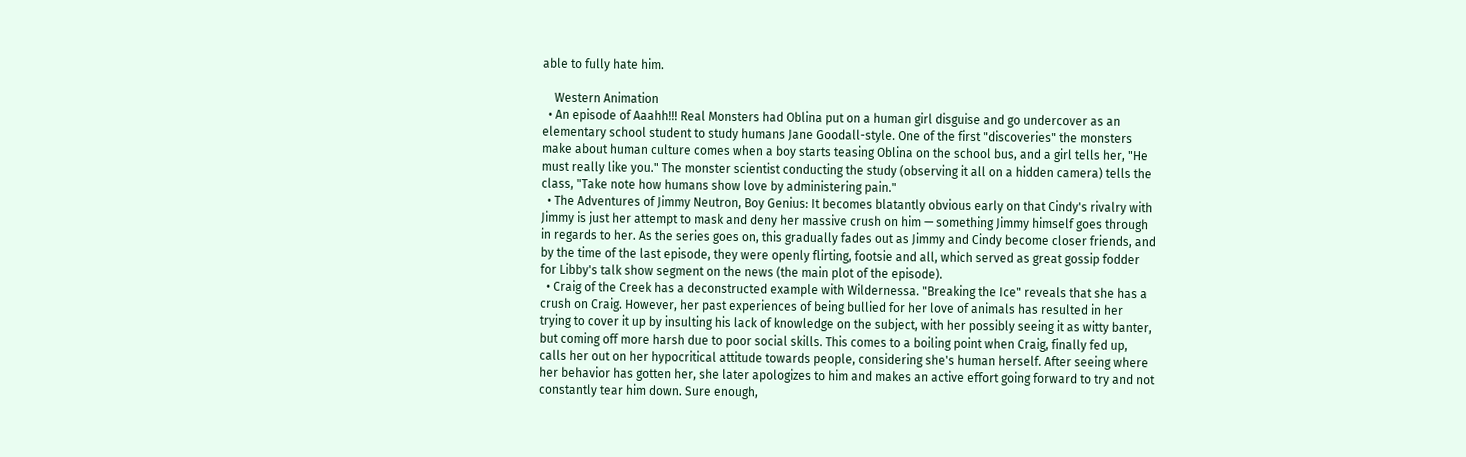able to fully hate him.

    Western Animation
  • An episode of Aaahh!!! Real Monsters had Oblina put on a human girl disguise and go undercover as an elementary school student to study humans Jane Goodall-style. One of the first "discoveries" the monsters make about human culture comes when a boy starts teasing Oblina on the school bus, and a girl tells her, "He must really like you." The monster scientist conducting the study (observing it all on a hidden camera) tells the class, "Take note how humans show love by administering pain."
  • The Adventures of Jimmy Neutron, Boy Genius: It becomes blatantly obvious early on that Cindy's rivalry with Jimmy is just her attempt to mask and deny her massive crush on him — something Jimmy himself goes through in regards to her. As the series goes on, this gradually fades out as Jimmy and Cindy become closer friends, and by the time of the last episode, they were openly flirting, footsie and all, which served as great gossip fodder for Libby's talk show segment on the news (the main plot of the episode).
  • Craig of the Creek has a deconstructed example with Wildernessa. "Breaking the Ice" reveals that she has a crush on Craig. However, her past experiences of being bullied for her love of animals has resulted in her trying to cover it up by insulting his lack of knowledge on the subject, with her possibly seeing it as witty banter, but coming off more harsh due to poor social skills. This comes to a boiling point when Craig, finally fed up, calls her out on her hypocritical attitude towards people, considering she's human herself. After seeing where her behavior has gotten her, she later apologizes to him and makes an active effort going forward to try and not constantly tear him down. Sure enough,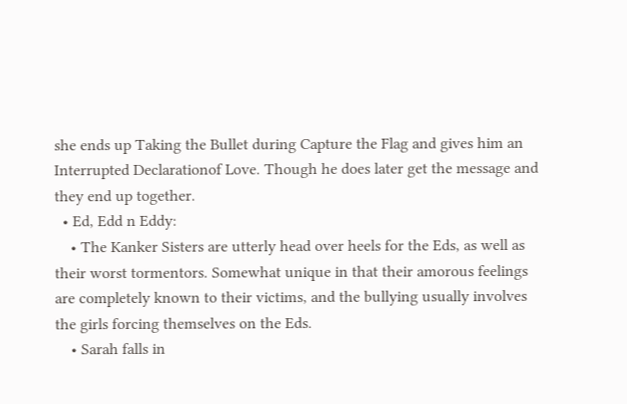she ends up Taking the Bullet during Capture the Flag and gives him an Interrupted Declarationof Love. Though he does later get the message and they end up together.
  • Ed, Edd n Eddy:
    • The Kanker Sisters are utterly head over heels for the Eds, as well as their worst tormentors. Somewhat unique in that their amorous feelings are completely known to their victims, and the bullying usually involves the girls forcing themselves on the Eds.
    • Sarah falls in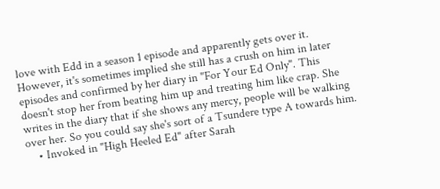love with Edd in a season 1 episode and apparently gets over it. However, it's sometimes implied she still has a crush on him in later episodes and confirmed by her diary in "For Your Ed Only". This doesn't stop her from beating him up and treating him like crap. She writes in the diary that if she shows any mercy, people will be walking over her. So you could say she's sort of a Tsundere type A towards him.
    • Invoked in "High Heeled Ed" after Sarah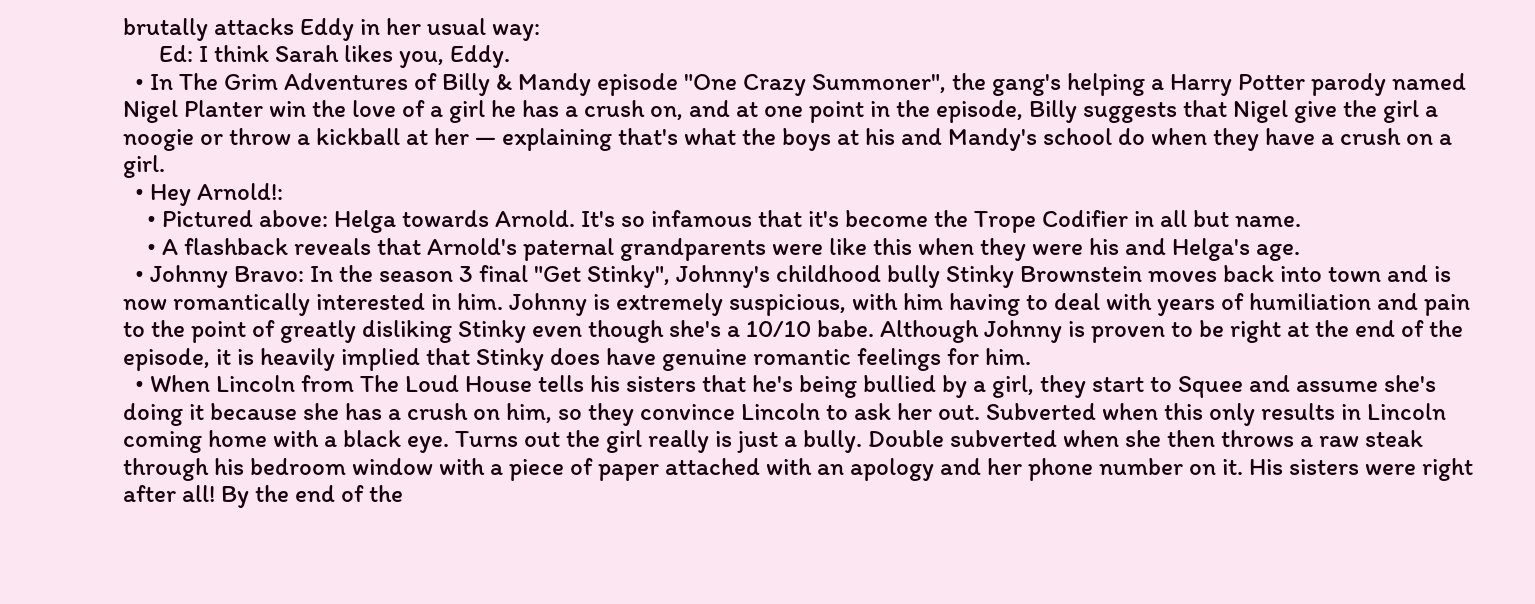brutally attacks Eddy in her usual way:
      Ed: I think Sarah likes you, Eddy.
  • In The Grim Adventures of Billy & Mandy episode "One Crazy Summoner", the gang's helping a Harry Potter parody named Nigel Planter win the love of a girl he has a crush on, and at one point in the episode, Billy suggests that Nigel give the girl a noogie or throw a kickball at her — explaining that's what the boys at his and Mandy's school do when they have a crush on a girl.
  • Hey Arnold!:
    • Pictured above: Helga towards Arnold. It's so infamous that it's become the Trope Codifier in all but name.
    • A flashback reveals that Arnold's paternal grandparents were like this when they were his and Helga's age.
  • Johnny Bravo: In the season 3 final "Get Stinky", Johnny's childhood bully Stinky Brownstein moves back into town and is now romantically interested in him. Johnny is extremely suspicious, with him having to deal with years of humiliation and pain to the point of greatly disliking Stinky even though she's a 10/10 babe. Although Johnny is proven to be right at the end of the episode, it is heavily implied that Stinky does have genuine romantic feelings for him.
  • When Lincoln from The Loud House tells his sisters that he's being bullied by a girl, they start to Squee and assume she's doing it because she has a crush on him, so they convince Lincoln to ask her out. Subverted when this only results in Lincoln coming home with a black eye. Turns out the girl really is just a bully. Double subverted when she then throws a raw steak through his bedroom window with a piece of paper attached with an apology and her phone number on it. His sisters were right after all! By the end of the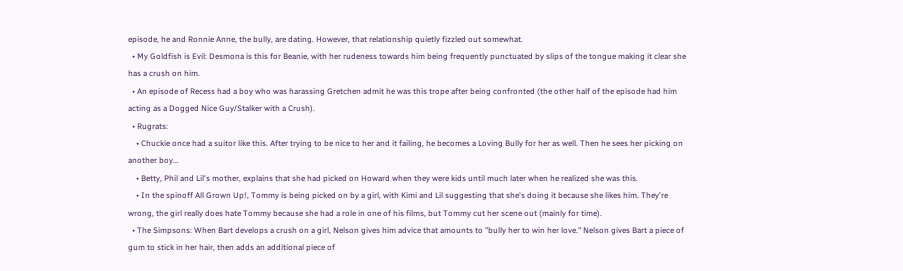episode, he and Ronnie Anne, the bully, are dating. However, that relationship quietly fizzled out somewhat.
  • My Goldfish is Evil: Desmona is this for Beanie, with her rudeness towards him being frequently punctuated by slips of the tongue making it clear she has a crush on him.
  • An episode of Recess had a boy who was harassing Gretchen admit he was this trope after being confronted (the other half of the episode had him acting as a Dogged Nice Guy/Stalker with a Crush).
  • Rugrats:
    • Chuckie once had a suitor like this. After trying to be nice to her and it failing, he becomes a Loving Bully for her as well. Then he sees her picking on another boy...
    • Betty, Phil and Lil's mother, explains that she had picked on Howard when they were kids until much later when he realized she was this.
    • In the spinoff All Grown Up!, Tommy is being picked on by a girl, with Kimi and Lil suggesting that she's doing it because she likes him. They're wrong, the girl really does hate Tommy because she had a role in one of his films, but Tommy cut her scene out (mainly for time).
  • The Simpsons: When Bart develops a crush on a girl, Nelson gives him advice that amounts to "bully her to win her love." Nelson gives Bart a piece of gum to stick in her hair, then adds an additional piece of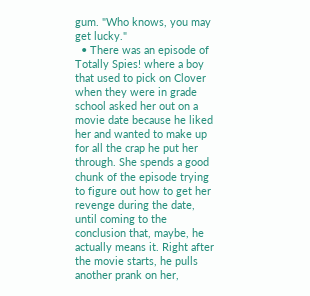gum. "Who knows, you may get lucky."
  • There was an episode of Totally Spies! where a boy that used to pick on Clover when they were in grade school asked her out on a movie date because he liked her and wanted to make up for all the crap he put her through. She spends a good chunk of the episode trying to figure out how to get her revenge during the date, until coming to the conclusion that, maybe, he actually means it. Right after the movie starts, he pulls another prank on her,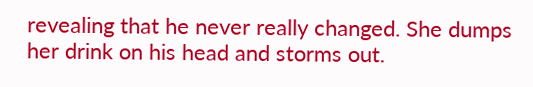revealing that he never really changed. She dumps her drink on his head and storms out.